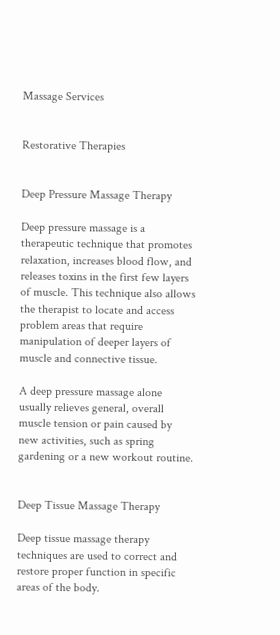Massage Services


Restorative Therapies


Deep Pressure Massage Therapy

Deep pressure massage is a therapeutic technique that promotes relaxation, increases blood flow, and releases toxins in the first few layers of muscle. This technique also allows the therapist to locate and access problem areas that require manipulation of deeper layers of muscle and connective tissue.

A deep pressure massage alone usually relieves general, overall muscle tension or pain caused by new activities, such as spring gardening or a new workout routine.


Deep Tissue Massage Therapy

Deep tissue massage therapy techniques are used to correct and restore proper function in specific areas of the body.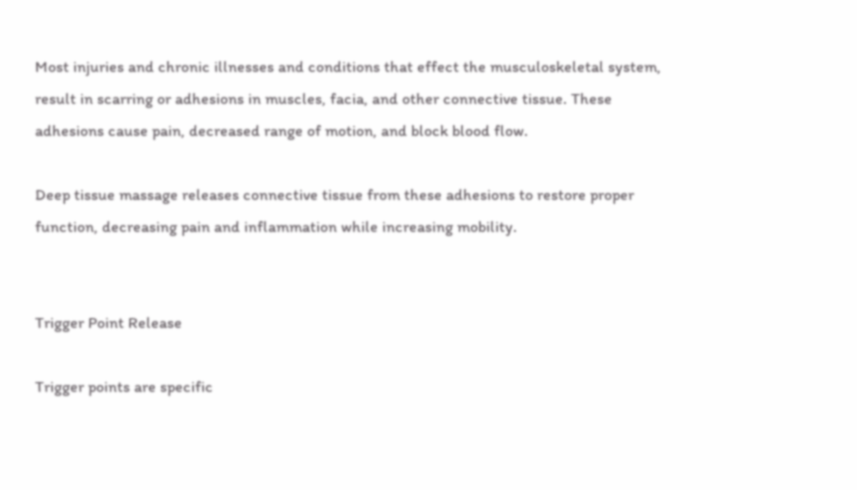Most injuries and chronic illnesses and conditions that effect the musculoskeletal system, result in scarring or adhesions in muscles, facia, and other connective tissue. These adhesions cause pain, decreased range of motion, and block blood flow.

Deep tissue massage releases connective tissue from these adhesions to restore proper function, decreasing pain and inflammation while increasing mobility.


Trigger Point Release

Trigger points are specific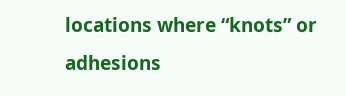locations where “knots” or adhesions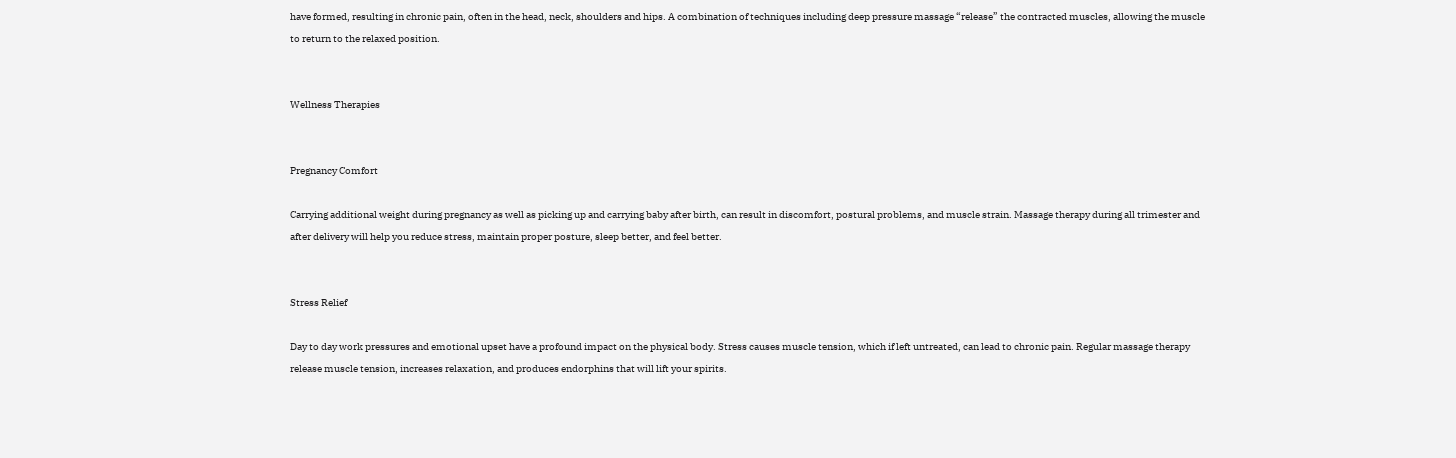have formed, resulting in chronic pain, often in the head, neck, shoulders and hips. A combination of techniques including deep pressure massage “release” the contracted muscles, allowing the muscle to return to the relaxed position.


Wellness Therapies


Pregnancy Comfort

Carrying additional weight during pregnancy as well as picking up and carrying baby after birth, can result in discomfort, postural problems, and muscle strain. Massage therapy during all trimester and after delivery will help you reduce stress, maintain proper posture, sleep better, and feel better.


Stress Relief

Day to day work pressures and emotional upset have a profound impact on the physical body. Stress causes muscle tension, which if left untreated, can lead to chronic pain. Regular massage therapy release muscle tension, increases relaxation, and produces endorphins that will lift your spirits.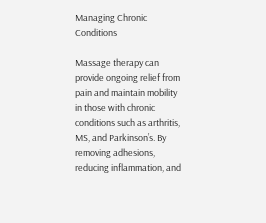Managing Chronic Conditions

Massage therapy can provide ongoing relief from pain and maintain mobility in those with chronic conditions such as arthritis, MS, and Parkinson’s. By removing adhesions, reducing inflammation, and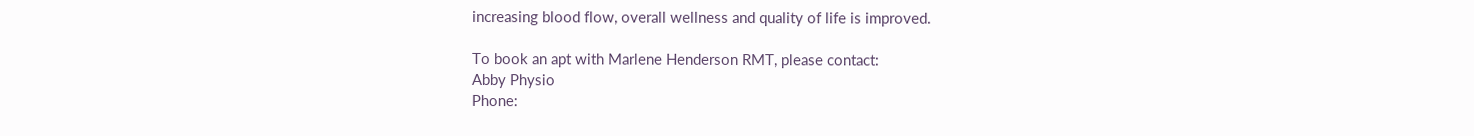increasing blood flow, overall wellness and quality of life is improved.

To book an apt with Marlene Henderson RMT, please contact:
Abby Physio
Phone: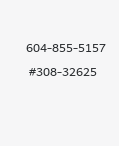604-855-5157
 #308-32625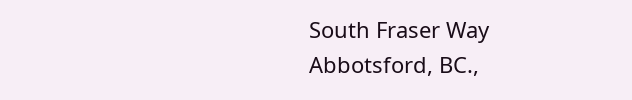South Fraser Way
Abbotsford, BC.,